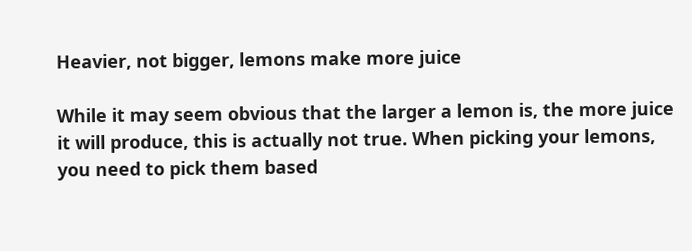Heavier, not bigger, lemons make more juice

While it may seem obvious that the larger a lemon is, the more juice it will produce, this is actually not true. When picking your lemons, you need to pick them based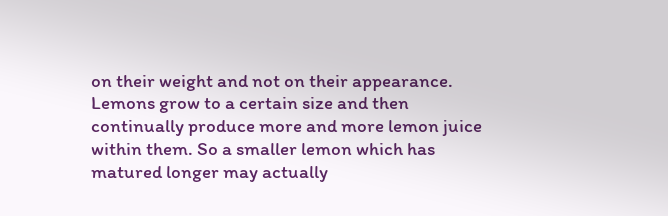on their weight and not on their appearance. Lemons grow to a certain size and then continually produce more and more lemon juice within them. So a smaller lemon which has matured longer may actually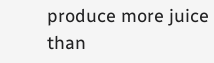produce more juice than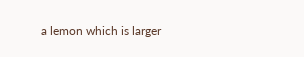a lemon which is larger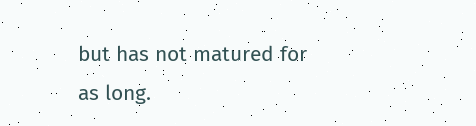but has not matured for as long.